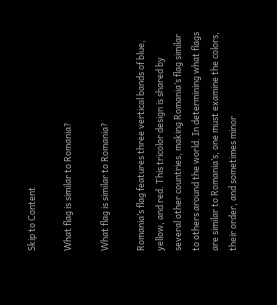Skip to Content

What flag is similar to Romania?

What flag is similar to Romania?

Romania’s flag features three vertical bands of blue, yellow, and red. This tricolor design is shared by several other countries, making Romania’s flag similar to others around the world. In determining what flags are similar to Romania’s, one must examine the colors, their order, and sometimes minor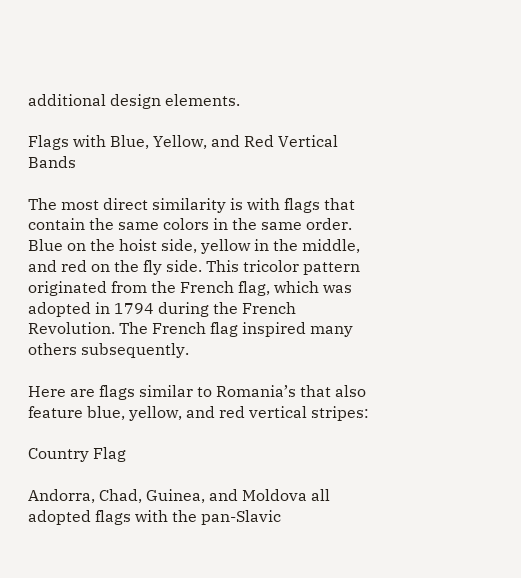additional design elements.

Flags with Blue, Yellow, and Red Vertical Bands

The most direct similarity is with flags that contain the same colors in the same order. Blue on the hoist side, yellow in the middle, and red on the fly side. This tricolor pattern originated from the French flag, which was adopted in 1794 during the French Revolution. The French flag inspired many others subsequently.

Here are flags similar to Romania’s that also feature blue, yellow, and red vertical stripes:

Country Flag

Andorra, Chad, Guinea, and Moldova all adopted flags with the pan-Slavic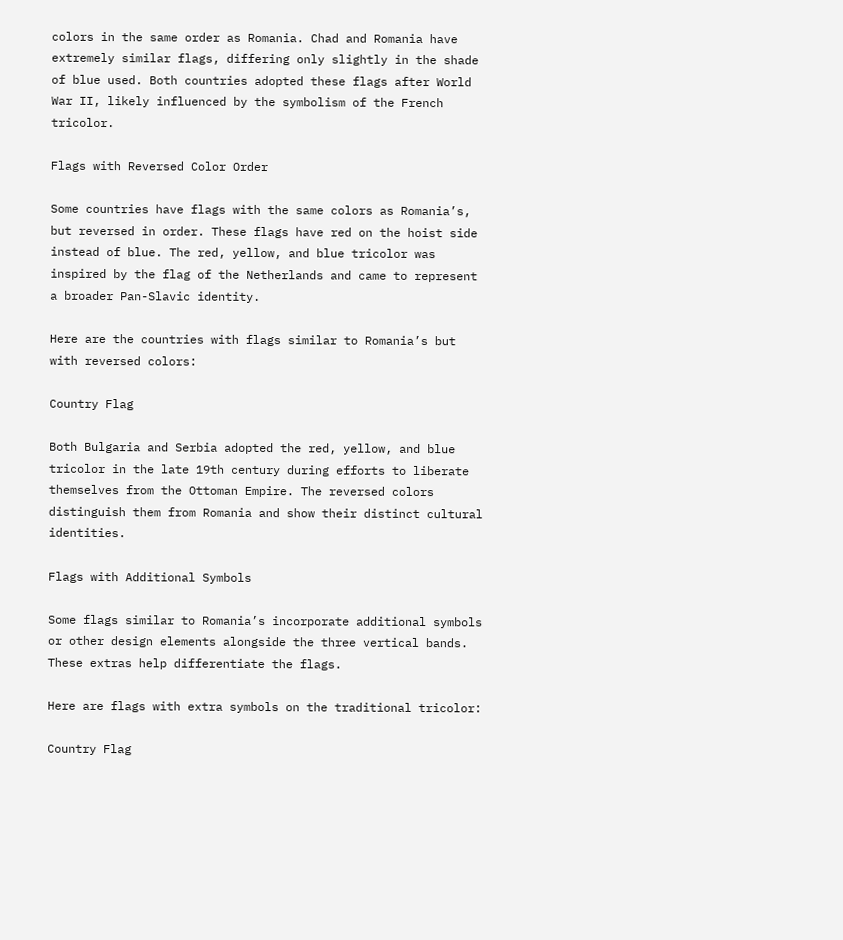colors in the same order as Romania. Chad and Romania have extremely similar flags, differing only slightly in the shade of blue used. Both countries adopted these flags after World War II, likely influenced by the symbolism of the French tricolor.

Flags with Reversed Color Order

Some countries have flags with the same colors as Romania’s, but reversed in order. These flags have red on the hoist side instead of blue. The red, yellow, and blue tricolor was inspired by the flag of the Netherlands and came to represent a broader Pan-Slavic identity.

Here are the countries with flags similar to Romania’s but with reversed colors:

Country Flag

Both Bulgaria and Serbia adopted the red, yellow, and blue tricolor in the late 19th century during efforts to liberate themselves from the Ottoman Empire. The reversed colors distinguish them from Romania and show their distinct cultural identities.

Flags with Additional Symbols

Some flags similar to Romania’s incorporate additional symbols or other design elements alongside the three vertical bands. These extras help differentiate the flags.

Here are flags with extra symbols on the traditional tricolor:

Country Flag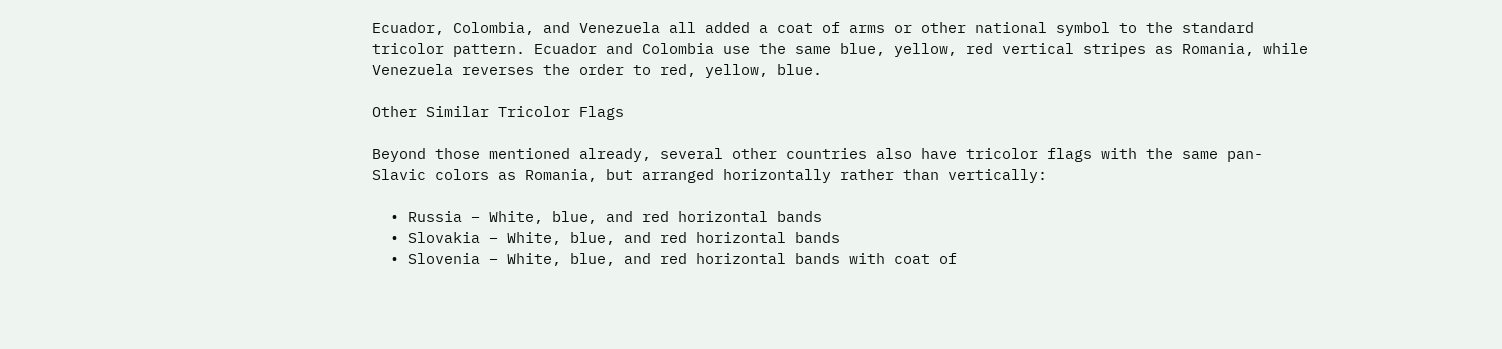Ecuador, Colombia, and Venezuela all added a coat of arms or other national symbol to the standard tricolor pattern. Ecuador and Colombia use the same blue, yellow, red vertical stripes as Romania, while Venezuela reverses the order to red, yellow, blue.

Other Similar Tricolor Flags

Beyond those mentioned already, several other countries also have tricolor flags with the same pan-Slavic colors as Romania, but arranged horizontally rather than vertically:

  • Russia – White, blue, and red horizontal bands
  • Slovakia – White, blue, and red horizontal bands
  • Slovenia – White, blue, and red horizontal bands with coat of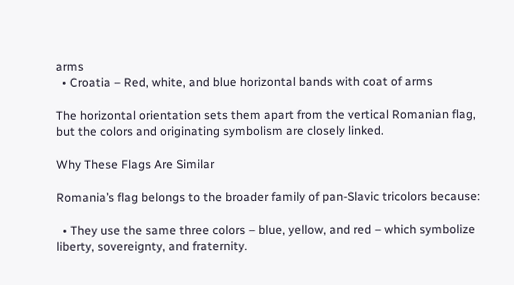arms
  • Croatia – Red, white, and blue horizontal bands with coat of arms

The horizontal orientation sets them apart from the vertical Romanian flag, but the colors and originating symbolism are closely linked.

Why These Flags Are Similar

Romania’s flag belongs to the broader family of pan-Slavic tricolors because:

  • They use the same three colors – blue, yellow, and red – which symbolize liberty, sovereignty, and fraternity.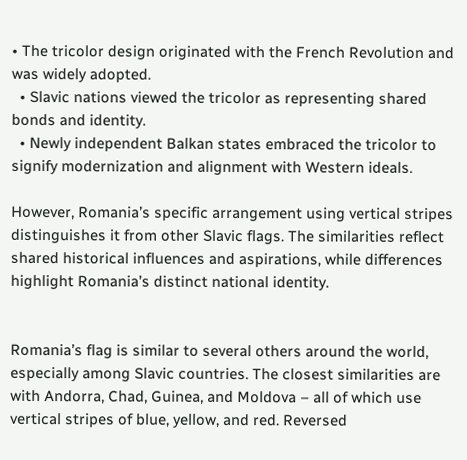• The tricolor design originated with the French Revolution and was widely adopted.
  • Slavic nations viewed the tricolor as representing shared bonds and identity.
  • Newly independent Balkan states embraced the tricolor to signify modernization and alignment with Western ideals.

However, Romania’s specific arrangement using vertical stripes distinguishes it from other Slavic flags. The similarities reflect shared historical influences and aspirations, while differences highlight Romania’s distinct national identity.


Romania’s flag is similar to several others around the world, especially among Slavic countries. The closest similarities are with Andorra, Chad, Guinea, and Moldova – all of which use vertical stripes of blue, yellow, and red. Reversed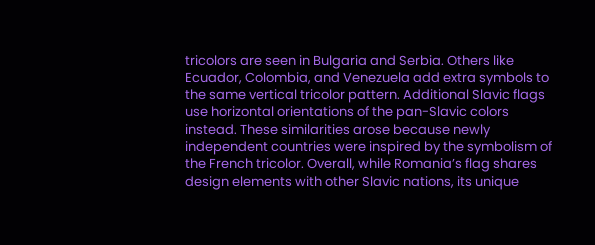tricolors are seen in Bulgaria and Serbia. Others like Ecuador, Colombia, and Venezuela add extra symbols to the same vertical tricolor pattern. Additional Slavic flags use horizontal orientations of the pan-Slavic colors instead. These similarities arose because newly independent countries were inspired by the symbolism of the French tricolor. Overall, while Romania’s flag shares design elements with other Slavic nations, its unique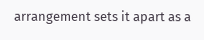arrangement sets it apart as a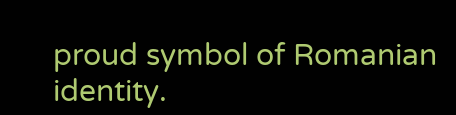proud symbol of Romanian identity.